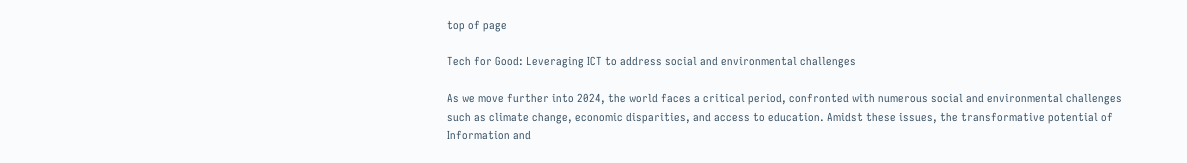top of page

Tech for Good: Leveraging ICT to address social and environmental challenges

As we move further into 2024, the world faces a critical period, confronted with numerous social and environmental challenges such as climate change, economic disparities, and access to education. Amidst these issues, the transformative potential of Information and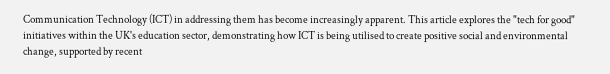Communication Technology (ICT) in addressing them has become increasingly apparent. This article explores the "tech for good" initiatives within the UK's education sector, demonstrating how ICT is being utilised to create positive social and environmental change, supported by recent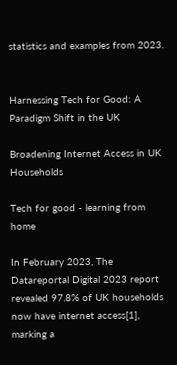statistics and examples from 2023.


Harnessing Tech for Good: A Paradigm Shift in the UK

Broadening Internet Access in UK Households

Tech for good - learning from home

In February 2023, The Datareportal Digital 2023 report revealed 97.8% of UK households now have internet access[1], marking a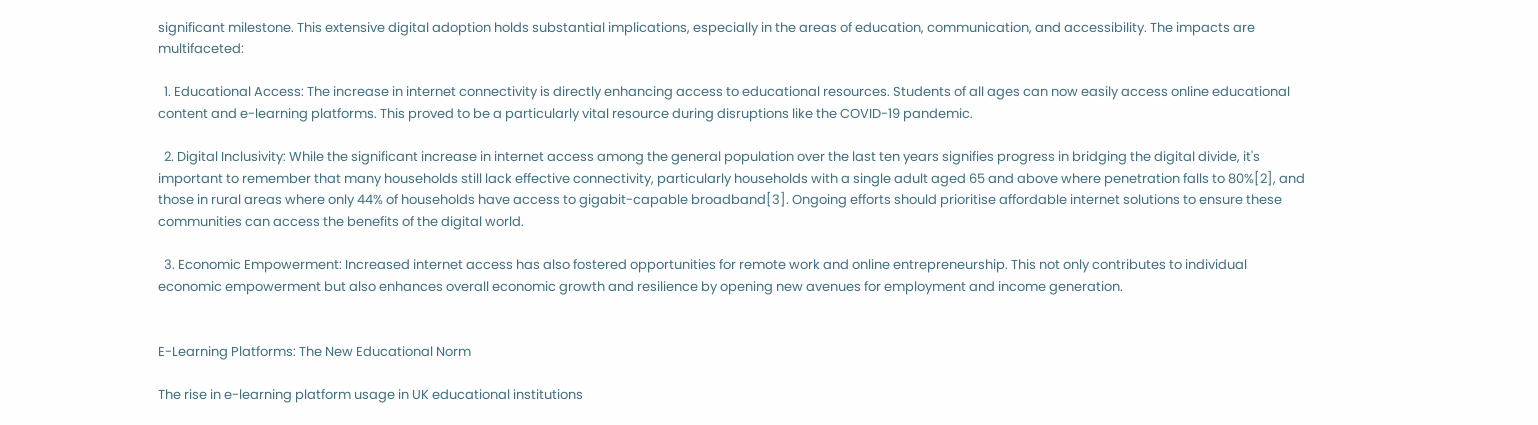significant milestone. This extensive digital adoption holds substantial implications, especially in the areas of education, communication, and accessibility. The impacts are multifaceted:

  1. Educational Access: The increase in internet connectivity is directly enhancing access to educational resources. Students of all ages can now easily access online educational content and e-learning platforms. This proved to be a particularly vital resource during disruptions like the COVID-19 pandemic.

  2. Digital Inclusivity: While the significant increase in internet access among the general population over the last ten years signifies progress in bridging the digital divide, it's important to remember that many households still lack effective connectivity, particularly households with a single adult aged 65 and above where penetration falls to 80%[2], and those in rural areas where only 44% of households have access to gigabit-capable broadband[3]. Ongoing efforts should prioritise affordable internet solutions to ensure these communities can access the benefits of the digital world.

  3. Economic Empowerment: Increased internet access has also fostered opportunities for remote work and online entrepreneurship. This not only contributes to individual economic empowerment but also enhances overall economic growth and resilience by opening new avenues for employment and income generation.


E-Learning Platforms: The New Educational Norm

The rise in e-learning platform usage in UK educational institutions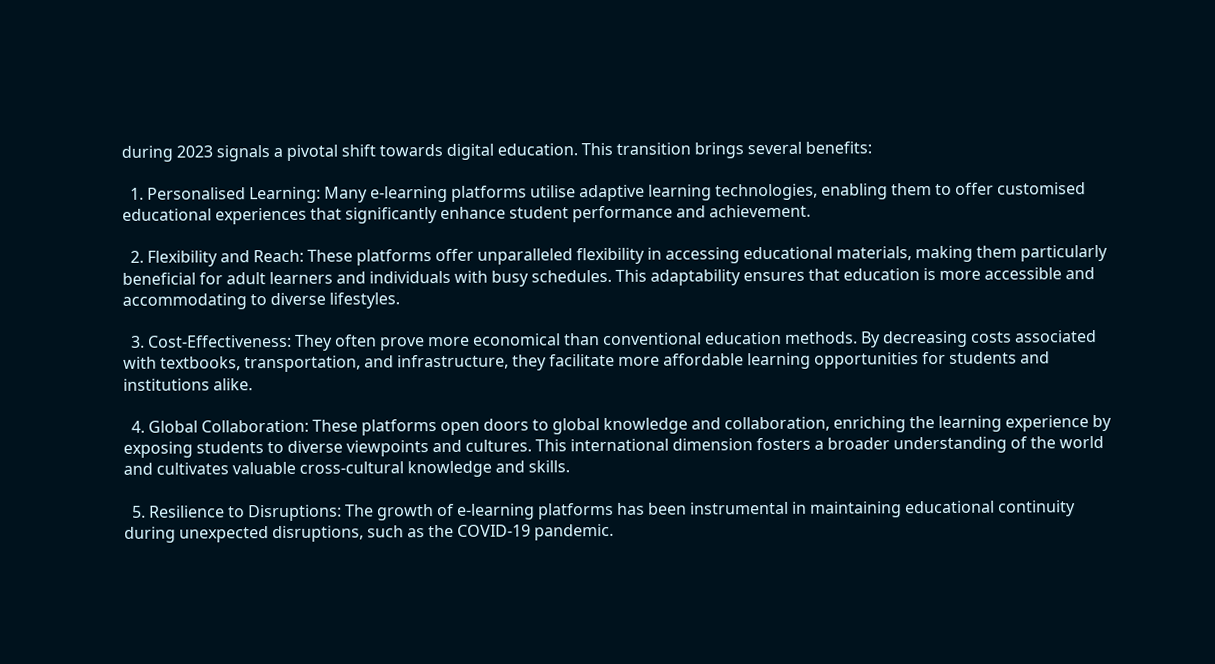during 2023 signals a pivotal shift towards digital education. This transition brings several benefits:

  1. Personalised Learning: Many e-learning platforms utilise adaptive learning technologies, enabling them to offer customised educational experiences that significantly enhance student performance and achievement.

  2. Flexibility and Reach: These platforms offer unparalleled flexibility in accessing educational materials, making them particularly beneficial for adult learners and individuals with busy schedules. This adaptability ensures that education is more accessible and accommodating to diverse lifestyles.

  3. Cost-Effectiveness: They often prove more economical than conventional education methods. By decreasing costs associated with textbooks, transportation, and infrastructure, they facilitate more affordable learning opportunities for students and institutions alike.

  4. Global Collaboration: These platforms open doors to global knowledge and collaboration, enriching the learning experience by exposing students to diverse viewpoints and cultures. This international dimension fosters a broader understanding of the world and cultivates valuable cross-cultural knowledge and skills.

  5. Resilience to Disruptions: The growth of e-learning platforms has been instrumental in maintaining educational continuity during unexpected disruptions, such as the COVID-19 pandemic.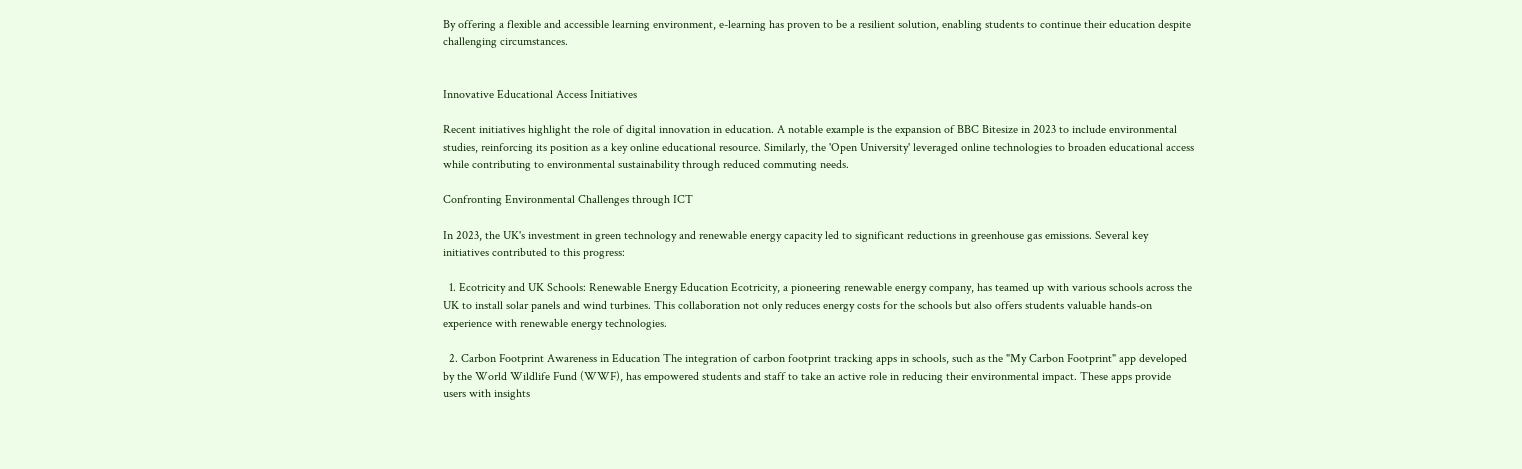By offering a flexible and accessible learning environment, e-learning has proven to be a resilient solution, enabling students to continue their education despite challenging circumstances.


Innovative Educational Access Initiatives

Recent initiatives highlight the role of digital innovation in education. A notable example is the expansion of BBC Bitesize in 2023 to include environmental studies, reinforcing its position as a key online educational resource. Similarly, the 'Open University' leveraged online technologies to broaden educational access while contributing to environmental sustainability through reduced commuting needs.

Confronting Environmental Challenges through ICT

In 2023, the UK's investment in green technology and renewable energy capacity led to significant reductions in greenhouse gas emissions. Several key initiatives contributed to this progress:

  1. Ecotricity and UK Schools: Renewable Energy Education Ecotricity, a pioneering renewable energy company, has teamed up with various schools across the UK to install solar panels and wind turbines. This collaboration not only reduces energy costs for the schools but also offers students valuable hands-on experience with renewable energy technologies.

  2. Carbon Footprint Awareness in Education The integration of carbon footprint tracking apps in schools, such as the "My Carbon Footprint" app developed by the World Wildlife Fund (WWF), has empowered students and staff to take an active role in reducing their environmental impact. These apps provide users with insights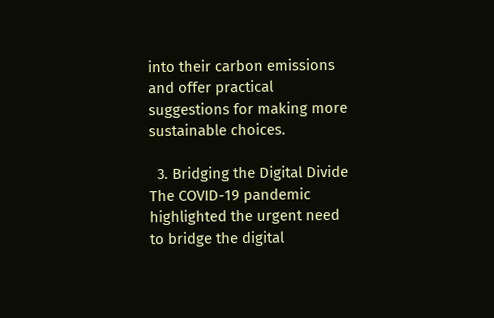into their carbon emissions and offer practical suggestions for making more sustainable choices.

  3. Bridging the Digital Divide The COVID-19 pandemic highlighted the urgent need to bridge the digital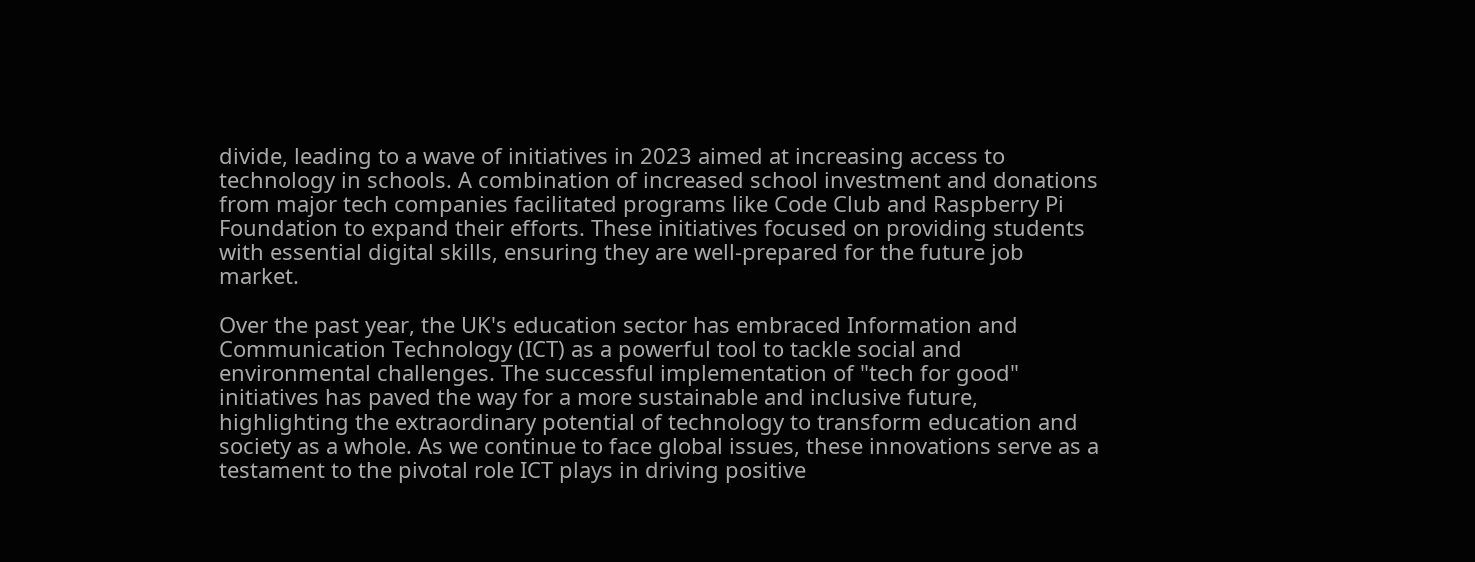divide, leading to a wave of initiatives in 2023 aimed at increasing access to technology in schools. A combination of increased school investment and donations from major tech companies facilitated programs like Code Club and Raspberry Pi Foundation to expand their efforts. These initiatives focused on providing students with essential digital skills, ensuring they are well-prepared for the future job market.

Over the past year, the UK's education sector has embraced Information and Communication Technology (ICT) as a powerful tool to tackle social and environmental challenges. The successful implementation of "tech for good" initiatives has paved the way for a more sustainable and inclusive future, highlighting the extraordinary potential of technology to transform education and society as a whole. As we continue to face global issues, these innovations serve as a testament to the pivotal role ICT plays in driving positive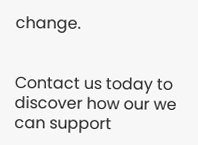change.


Contact us today to discover how our we can support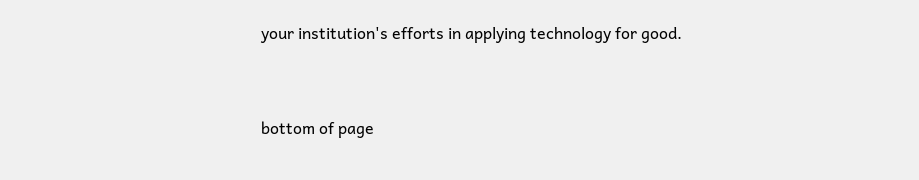your institution's efforts in applying technology for good.


bottom of page